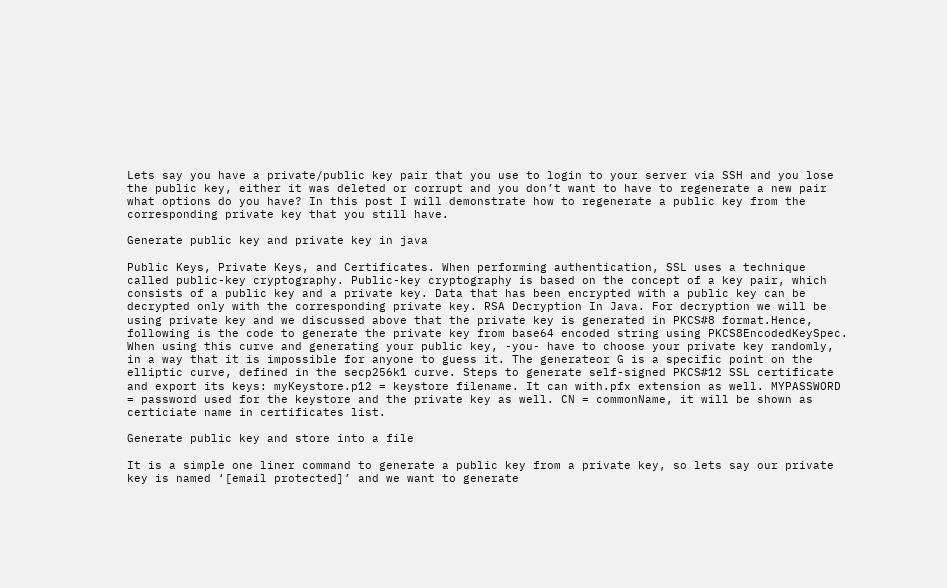Lets say you have a private/public key pair that you use to login to your server via SSH and you lose the public key, either it was deleted or corrupt and you don’t want to have to regenerate a new pair what options do you have? In this post I will demonstrate how to regenerate a public key from the corresponding private key that you still have.

Generate public key and private key in java

Public Keys, Private Keys, and Certificates. When performing authentication, SSL uses a technique called public-key cryptography. Public-key cryptography is based on the concept of a key pair, which consists of a public key and a private key. Data that has been encrypted with a public key can be decrypted only with the corresponding private key. RSA Decryption In Java. For decryption we will be using private key and we discussed above that the private key is generated in PKCS#8 format.Hence, following is the code to generate the private key from base64 encoded string using PKCS8EncodedKeySpec. When using this curve and generating your public key, -you- have to choose your private key randomly, in a way that it is impossible for anyone to guess it. The generateor G is a specific point on the elliptic curve, defined in the secp256k1 curve. Steps to generate self-signed PKCS#12 SSL certificate and export its keys: myKeystore.p12 = keystore filename. It can with.pfx extension as well. MYPASSWORD = password used for the keystore and the private key as well. CN = commonName, it will be shown as certiciate name in certificates list.

Generate public key and store into a file

It is a simple one liner command to generate a public key from a private key, so lets say our private key is named ‘[email protected]’ and we want to generate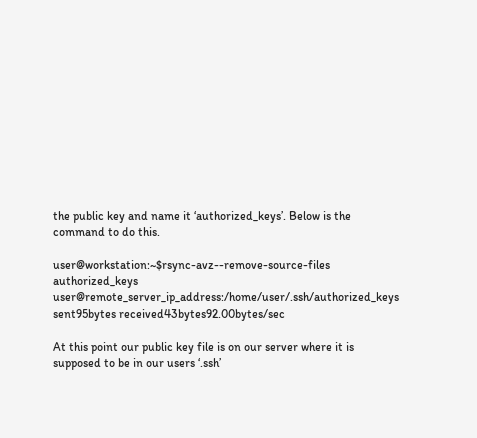the public key and name it ‘authorized_keys’. Below is the command to do this.

user@workstation:~$rsync-avz--remove-source-files authorized_keys user@remote_server_ip_address:/home/user/.ssh/authorized_keys
sent95bytes received43bytes92.00bytes/sec

At this point our public key file is on our server where it is supposed to be in our users ‘.ssh’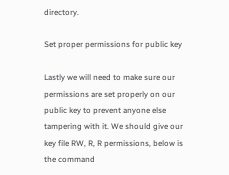directory.

Set proper permissions for public key

Lastly we will need to make sure our permissions are set properly on our public key to prevent anyone else tampering with it. We should give our key file RW, R, R permissions, below is the command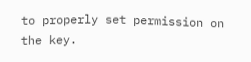to properly set permission on the key.